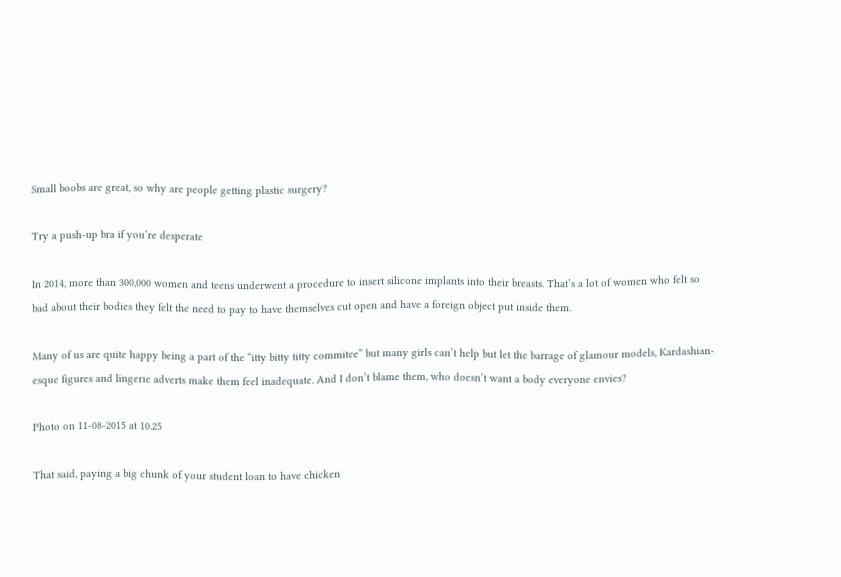Small boobs are great, so why are people getting plastic surgery?

Try a push-up bra if you’re desperate

In 2014, more than 300,000 women and teens underwent a procedure to insert silicone implants into their breasts. That’s a lot of women who felt so bad about their bodies they felt the need to pay to have themselves cut open and have a foreign object put inside them.

Many of us are quite happy being a part of the “itty bitty titty commitee” but many girls can’t help but let the barrage of glamour models, Kardashian-esque figures and lingerie adverts make them feel inadequate. And I don’t blame them, who doesn’t want a body everyone envies?

Photo on 11-08-2015 at 10.25

That said, paying a big chunk of your student loan to have chicken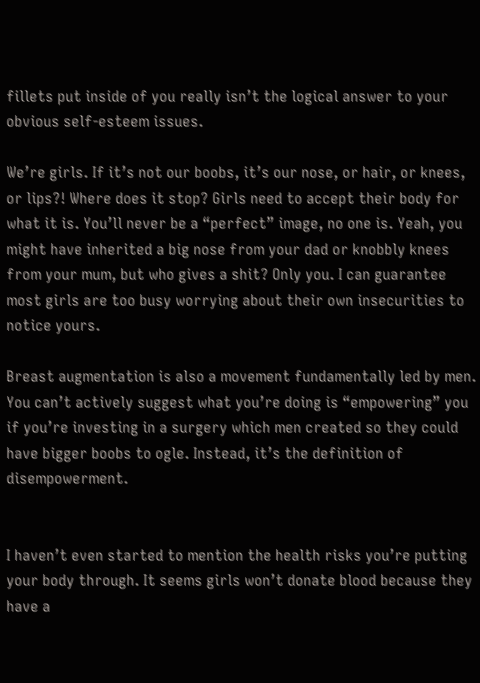fillets put inside of you really isn’t the logical answer to your obvious self-esteem issues.

We’re girls. If it’s not our boobs, it’s our nose, or hair, or knees, or lips?! Where does it stop? Girls need to accept their body for what it is. You’ll never be a “perfect” image, no one is. Yeah, you might have inherited a big nose from your dad or knobbly knees from your mum, but who gives a shit? Only you. I can guarantee most girls are too busy worrying about their own insecurities to notice yours.

Breast augmentation is also a movement fundamentally led by men. You can’t actively suggest what you’re doing is “empowering” you if you’re investing in a surgery which men created so they could have bigger boobs to ogle. Instead, it’s the definition of disempowerment.


I haven’t even started to mention the health risks you’re putting your body through. It seems girls won’t donate blood because they have a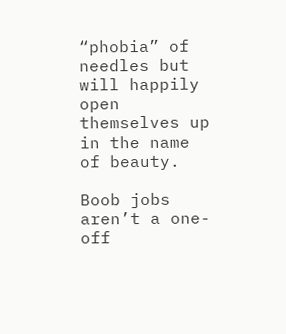“phobia” of needles but will happily open themselves up in the name of beauty.

Boob jobs aren’t a one-off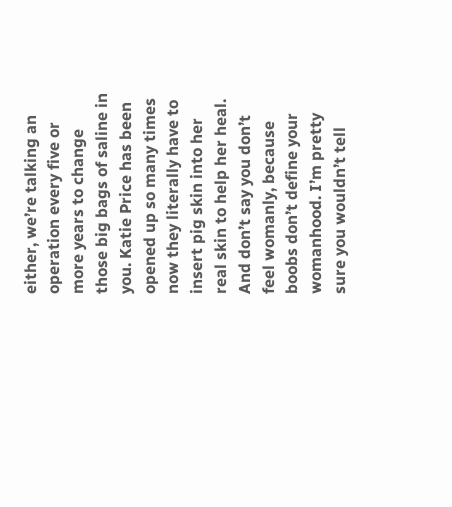either, we’re talking an operation every five or more years to change those big bags of saline in you. Katie Price has been opened up so many times now they literally have to insert pig skin into her real skin to help her heal. And don’t say you don’t feel womanly, because boobs don’t define your womanhood. I’m pretty sure you wouldn’t tell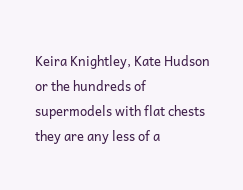Keira Knightley, Kate Hudson or the hundreds of supermodels with flat chests they are any less of a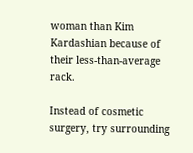woman than Kim Kardashian because of their less-than-average rack.

Instead of cosmetic surgery, try surrounding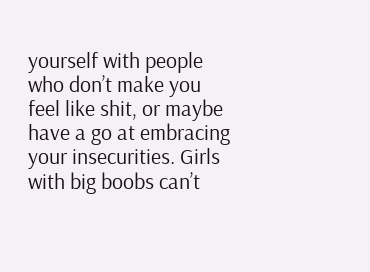yourself with people who don’t make you feel like shit, or maybe have a go at embracing your insecurities. Girls with big boobs can’t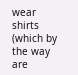wear shirts (which by the way are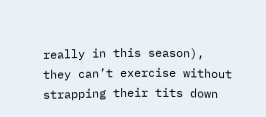really in this season), they can’t exercise without strapping their tits down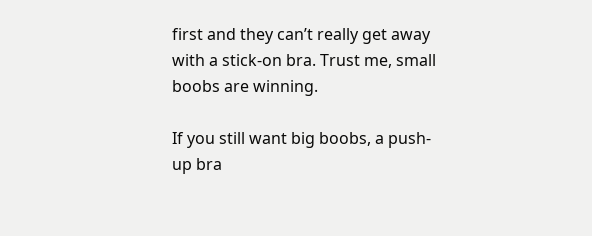first and they can’t really get away with a stick-on bra. Trust me, small boobs are winning.

If you still want big boobs, a push-up bra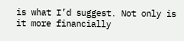is what I’d suggest. Not only is it more financially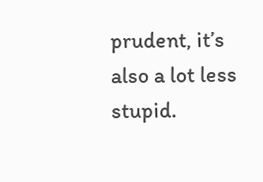prudent, it’s also a lot less stupid.